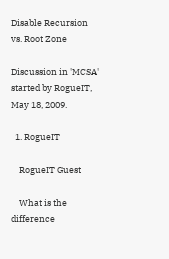Disable Recursion vs. Root Zone

Discussion in 'MCSA' started by RogueIT, May 18, 2009.

  1. RogueIT

    RogueIT Guest

    What is the difference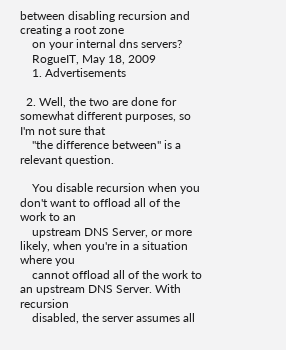between disabling recursion and creating a root zone
    on your internal dns servers?
    RogueIT, May 18, 2009
    1. Advertisements

  2. Well, the two are done for somewhat different purposes, so I'm not sure that
    "the difference between" is a relevant question.

    You disable recursion when you don't want to offload all of the work to an
    upstream DNS Server, or more likely, when you're in a situation where you
    cannot offload all of the work to an upstream DNS Server. With recursion
    disabled, the server assumes all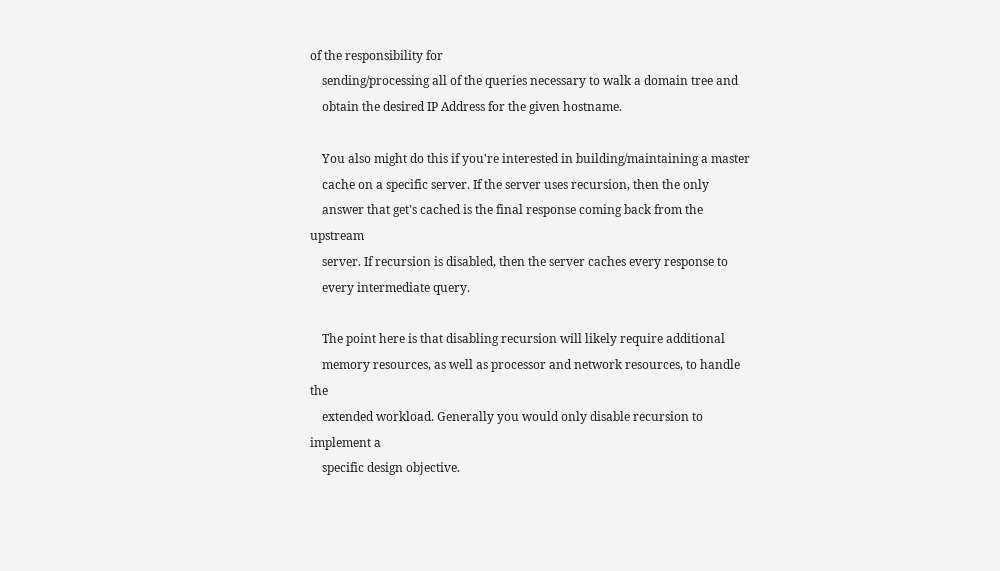of the responsibility for
    sending/processing all of the queries necessary to walk a domain tree and
    obtain the desired IP Address for the given hostname.

    You also might do this if you're interested in building/maintaining a master
    cache on a specific server. If the server uses recursion, then the only
    answer that get's cached is the final response coming back from the upstream
    server. If recursion is disabled, then the server caches every response to
    every intermediate query.

    The point here is that disabling recursion will likely require additional
    memory resources, as well as processor and network resources, to handle the
    extended workload. Generally you would only disable recursion to implement a
    specific design objective.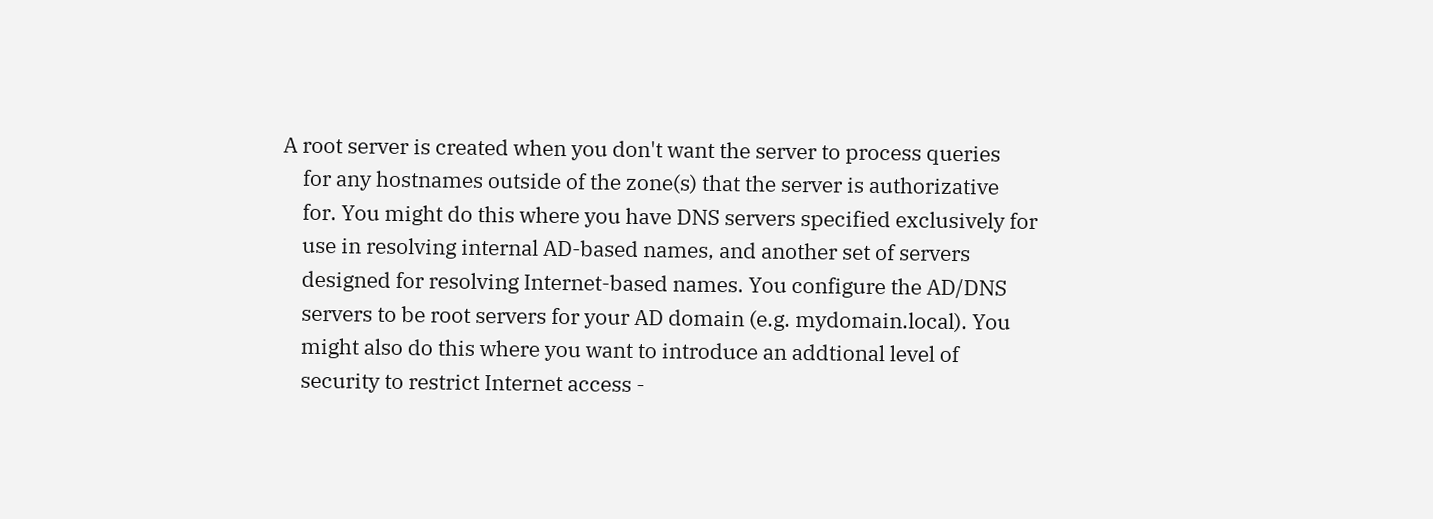A root server is created when you don't want the server to process queries
    for any hostnames outside of the zone(s) that the server is authorizative
    for. You might do this where you have DNS servers specified exclusively for
    use in resolving internal AD-based names, and another set of servers
    designed for resolving Internet-based names. You configure the AD/DNS
    servers to be root servers for your AD domain (e.g. mydomain.local). You
    might also do this where you want to introduce an addtional level of
    security to restrict Internet access -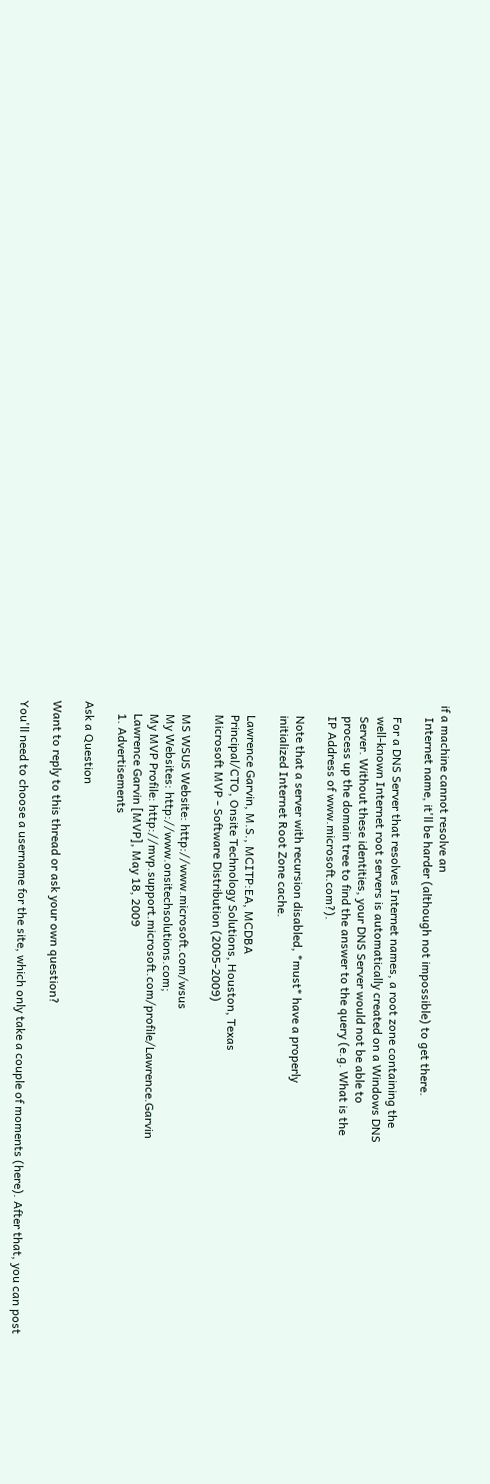if a machine cannot resolve an
    Internet name, it'll be harder (although not impossible) to get there.

    For a DNS Server that resolves Internet names, a root zone containing the
    well-known Internet root servers is automatically created on a Windows DNS
    Server. Without these identities, your DNS Server would not be able to
    process up the domain tree to find the answer to the query (e.g. What is the
    IP Address of www.microsoft.com?).

    Note that a server with recursion disabled, *must* have a properly
    initialized Internet Root Zone cache.

    Lawrence Garvin, M.S., MCITP:EA, MCDBA
    Principal/CTO, Onsite Technology Solutions, Houston, Texas
    Microsoft MVP - Software Distribution (2005-2009)

    MS WSUS Website: http://www.microsoft.com/wsus
    My Websites: http://www.onsitechsolutions.com;
    My MVP Profile: http://mvp.support.microsoft.com/profile/Lawrence.Garvin
    Lawrence Garvin [MVP], May 18, 2009
    1. Advertisements

Ask a Question

Want to reply to this thread or ask your own question?

You'll need to choose a username for the site, which only take a couple of moments (here). After that, you can post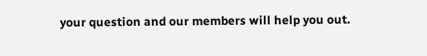your question and our members will help you out.